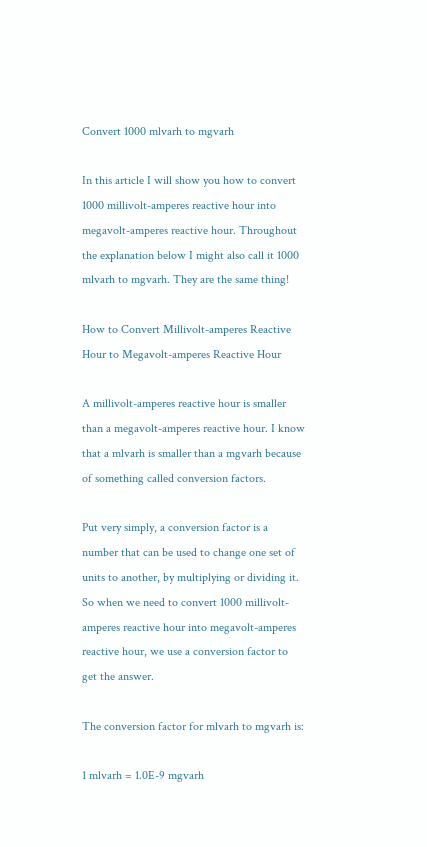Convert 1000 mlvarh to mgvarh

In this article I will show you how to convert 1000 millivolt-amperes reactive hour into megavolt-amperes reactive hour. Throughout the explanation below I might also call it 1000 mlvarh to mgvarh. They are the same thing!

How to Convert Millivolt-amperes Reactive Hour to Megavolt-amperes Reactive Hour

A millivolt-amperes reactive hour is smaller than a megavolt-amperes reactive hour. I know that a mlvarh is smaller than a mgvarh because of something called conversion factors.

Put very simply, a conversion factor is a number that can be used to change one set of units to another, by multiplying or dividing it. So when we need to convert 1000 millivolt-amperes reactive hour into megavolt-amperes reactive hour, we use a conversion factor to get the answer.

The conversion factor for mlvarh to mgvarh is:

1 mlvarh = 1.0E-9 mgvarh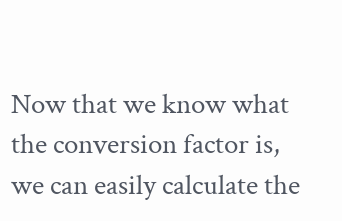Now that we know what the conversion factor is, we can easily calculate the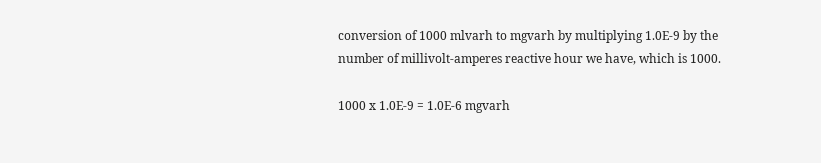conversion of 1000 mlvarh to mgvarh by multiplying 1.0E-9 by the number of millivolt-amperes reactive hour we have, which is 1000.

1000 x 1.0E-9 = 1.0E-6 mgvarh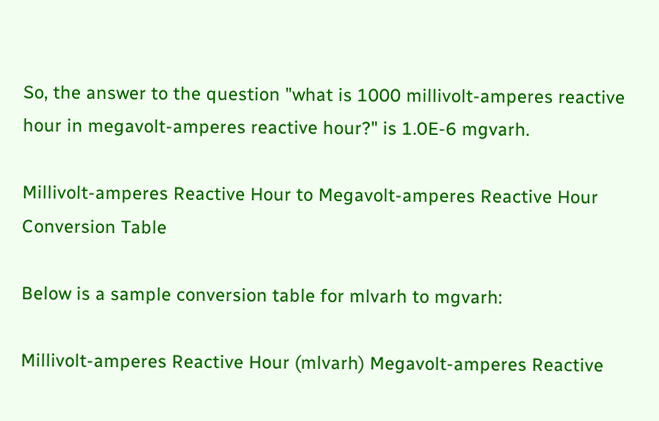So, the answer to the question "what is 1000 millivolt-amperes reactive hour in megavolt-amperes reactive hour?" is 1.0E-6 mgvarh.

Millivolt-amperes Reactive Hour to Megavolt-amperes Reactive Hour Conversion Table

Below is a sample conversion table for mlvarh to mgvarh:

Millivolt-amperes Reactive Hour (mlvarh) Megavolt-amperes Reactive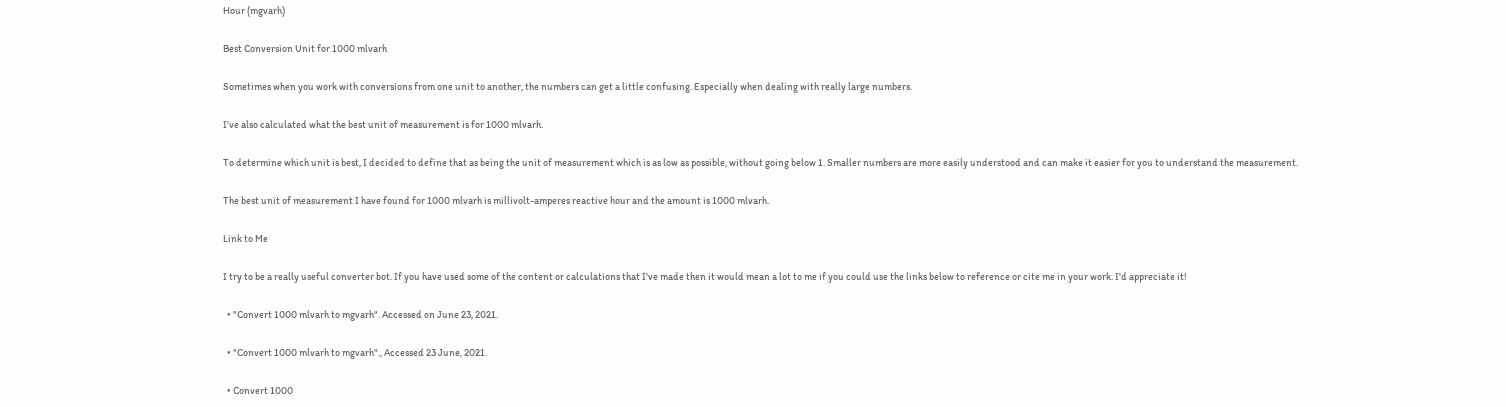Hour (mgvarh)

Best Conversion Unit for 1000 mlvarh

Sometimes when you work with conversions from one unit to another, the numbers can get a little confusing. Especially when dealing with really large numbers.

I've also calculated what the best unit of measurement is for 1000 mlvarh.

To determine which unit is best, I decided to define that as being the unit of measurement which is as low as possible, without going below 1. Smaller numbers are more easily understood and can make it easier for you to understand the measurement.

The best unit of measurement I have found for 1000 mlvarh is millivolt-amperes reactive hour and the amount is 1000 mlvarh.

Link to Me

I try to be a really useful converter bot. If you have used some of the content or calculations that I've made then it would mean a lot to me if you could use the links below to reference or cite me in your work. I'd appreciate it!

  • "Convert 1000 mlvarh to mgvarh". Accessed on June 23, 2021.

  • "Convert 1000 mlvarh to mgvarh"., Accessed 23 June, 2021.

  • Convert 1000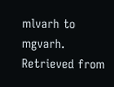mlvarh to mgvarh. Retrieved from